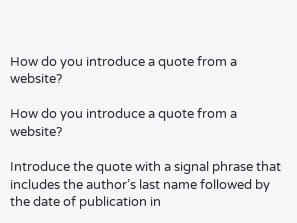How do you introduce a quote from a website?

How do you introduce a quote from a website?

Introduce the quote with a signal phrase that includes the author’s last name followed by the date of publication in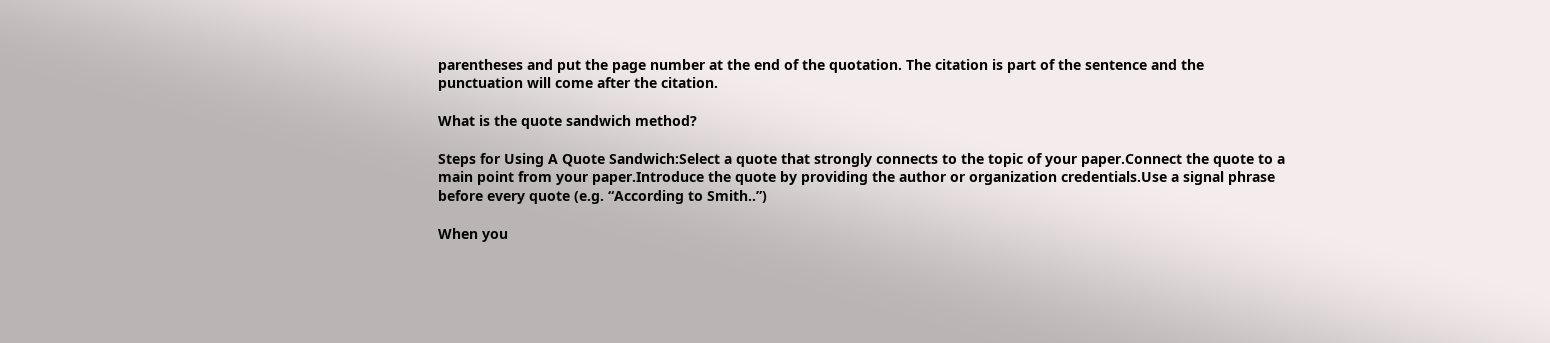parentheses and put the page number at the end of the quotation. The citation is part of the sentence and the punctuation will come after the citation.

What is the quote sandwich method?

Steps for Using A Quote Sandwich:Select a quote that strongly connects to the topic of your paper.Connect the quote to a main point from your paper.Introduce the quote by providing the author or organization credentials.Use a signal phrase before every quote (e.g. “According to Smith..”)

When you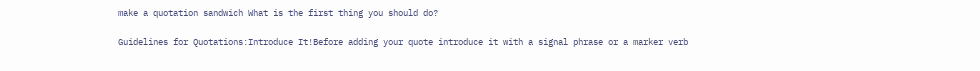make a quotation sandwich What is the first thing you should do?

Guidelines for Quotations:Introduce It!Before adding your quote introduce it with a signal phrase or a marker verb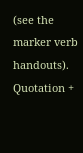(see the marker verb handouts). Quotation +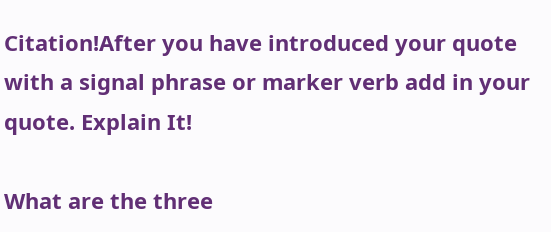Citation!After you have introduced your quote with a signal phrase or marker verb add in your quote. Explain It!

What are the three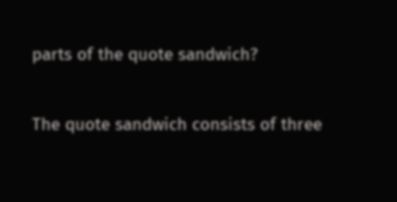parts of the quote sandwich?

The quote sandwich consists of three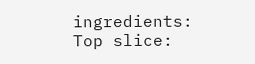ingredients: Top slice: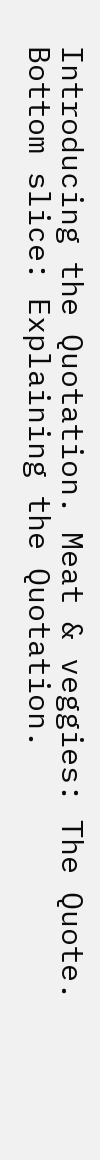Introducing the Quotation. Meat & veggies: The Quote. Bottom slice: Explaining the Quotation.